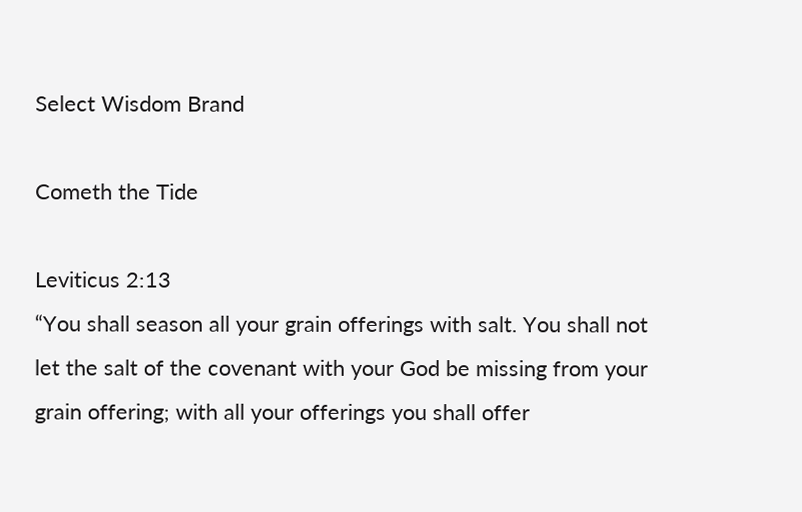Select Wisdom Brand

Cometh the Tide

Leviticus 2:13
“You shall season all your grain offerings with salt. You shall not let the salt of the covenant with your God be missing from your grain offering; with all your offerings you shall offer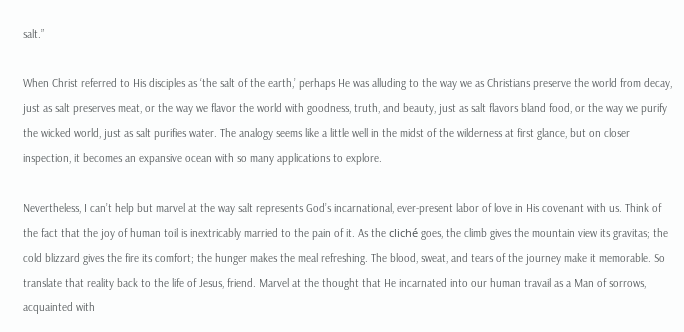salt.”

When Christ referred to His disciples as ‘the salt of the earth,’ perhaps He was alluding to the way we as Christians preserve the world from decay, just as salt preserves meat, or the way we flavor the world with goodness, truth, and beauty, just as salt flavors bland food, or the way we purify the wicked world, just as salt purifies water. The analogy seems like a little well in the midst of the wilderness at first glance, but on closer inspection, it becomes an expansive ocean with so many applications to explore.

Nevertheless, I can’t help but marvel at the way salt represents God’s incarnational, ever-present labor of love in His covenant with us. Think of the fact that the joy of human toil is inextricably married to the pain of it. As the cliché goes, the climb gives the mountain view its gravitas; the cold blizzard gives the fire its comfort; the hunger makes the meal refreshing. The blood, sweat, and tears of the journey make it memorable. So translate that reality back to the life of Jesus, friend. Marvel at the thought that He incarnated into our human travail as a Man of sorrows, acquainted with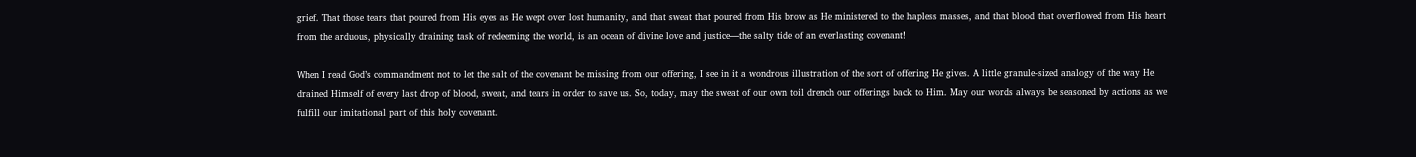grief. That those tears that poured from His eyes as He wept over lost humanity, and that sweat that poured from His brow as He ministered to the hapless masses, and that blood that overflowed from His heart from the arduous, physically draining task of redeeming the world, is an ocean of divine love and justice—the salty tide of an everlasting covenant!

When I read God’s commandment not to let the salt of the covenant be missing from our offering, I see in it a wondrous illustration of the sort of offering He gives. A little granule-sized analogy of the way He drained Himself of every last drop of blood, sweat, and tears in order to save us. So, today, may the sweat of our own toil drench our offerings back to Him. May our words always be seasoned by actions as we fulfill our imitational part of this holy covenant.